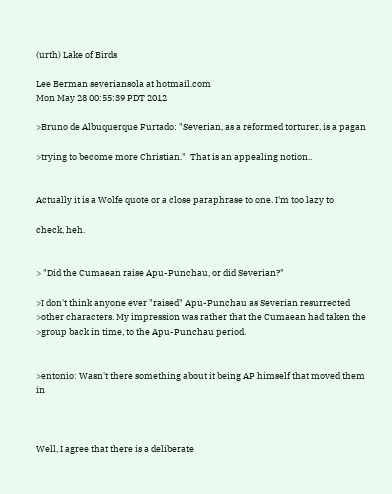(urth) Lake of Birds

Lee Berman severiansola at hotmail.com
Mon May 28 00:55:39 PDT 2012

>Bruno de Albuquerque Furtado: "Severian, as a reformed torturer, is a pagan

>trying to become more Christian."  That is an appealing notion..


Actually it is a Wolfe quote or a close paraphrase to one. I'm too lazy to

check, heh.


> "Did the Cumaean raise Apu-Punchau, or did Severian?"

>I don't think anyone ever "raised" Apu-Punchau as Severian resurrected
>other characters. My impression was rather that the Cumaean had taken the
>group back in time, to the Apu-Punchau period.


>entonio: Wasn't there something about it being AP himself that moved them in



Well, I agree that there is a deliberate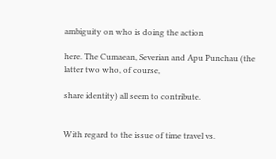ambiguity on who is doing the action

here. The Cumaean, Severian and Apu Punchau (the latter two who, of course,

share identity) all seem to contribute.


With regard to the issue of time travel vs.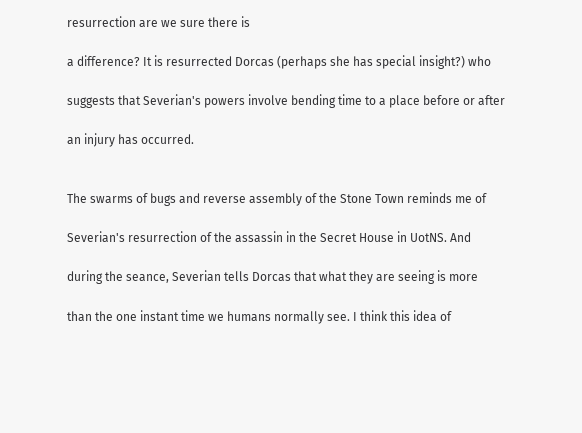resurrection are we sure there is

a difference? It is resurrected Dorcas (perhaps she has special insight?) who

suggests that Severian's powers involve bending time to a place before or after

an injury has occurred.


The swarms of bugs and reverse assembly of the Stone Town reminds me of

Severian's resurrection of the assassin in the Secret House in UotNS. And

during the seance, Severian tells Dorcas that what they are seeing is more

than the one instant time we humans normally see. I think this idea of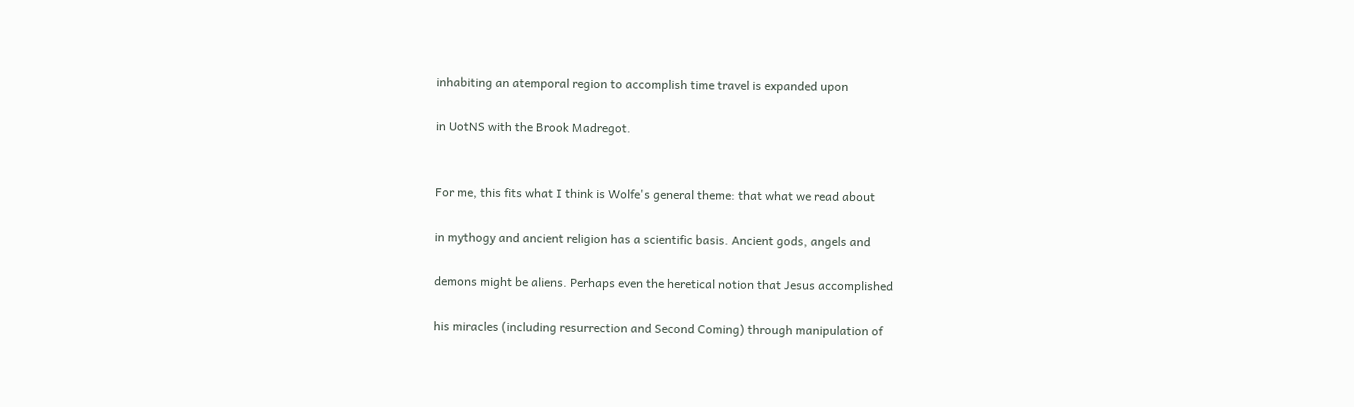inhabiting an atemporal region to accomplish time travel is expanded upon

in UotNS with the Brook Madregot.


For me, this fits what I think is Wolfe's general theme: that what we read about

in mythogy and ancient religion has a scientific basis. Ancient gods, angels and

demons might be aliens. Perhaps even the heretical notion that Jesus accomplished

his miracles (including resurrection and Second Coming) through manipulation of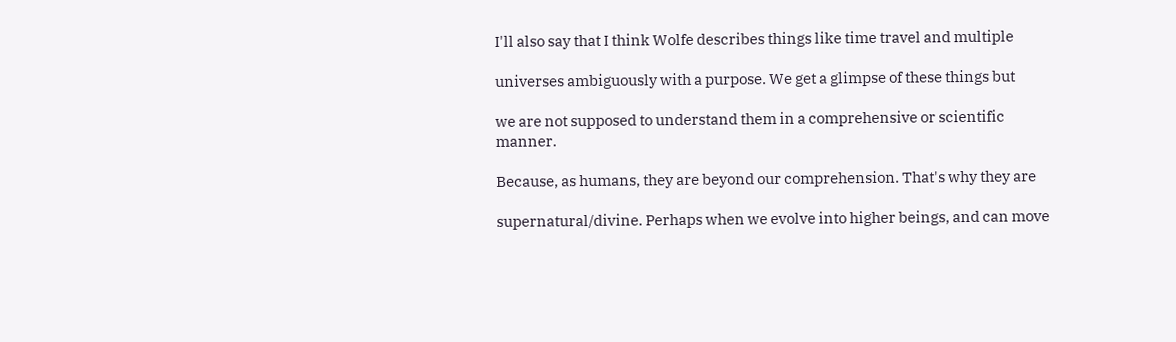I'll also say that I think Wolfe describes things like time travel and multiple

universes ambiguously with a purpose. We get a glimpse of these things but

we are not supposed to understand them in a comprehensive or scientific manner.

Because, as humans, they are beyond our comprehension. That's why they are

supernatural/divine. Perhaps when we evolve into higher beings, and can move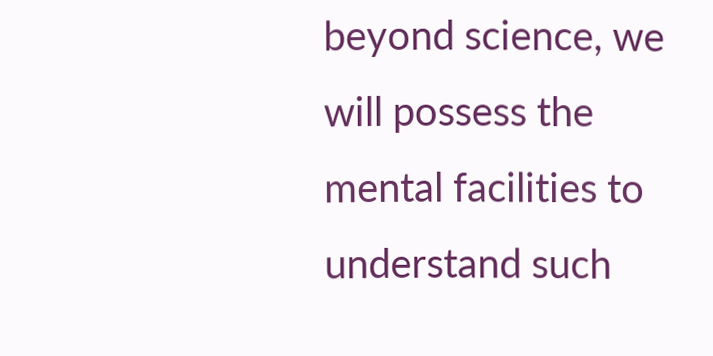beyond science, we will possess the mental facilities to understand such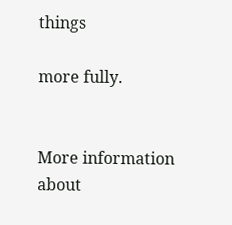things

more fully.


More information about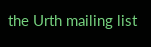the Urth mailing list